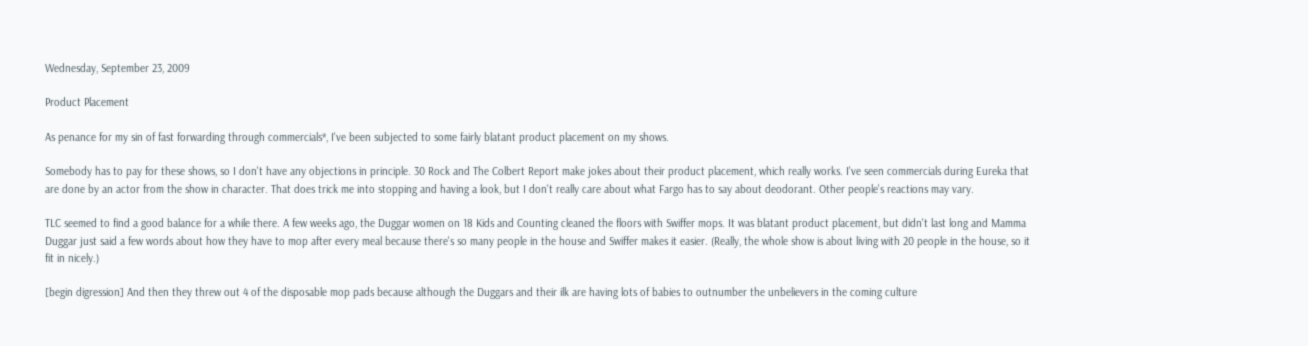Wednesday, September 23, 2009

Product Placement

As penance for my sin of fast forwarding through commercials*, I've been subjected to some fairly blatant product placement on my shows.

Somebody has to pay for these shows, so I don't have any objections in principle. 30 Rock and The Colbert Report make jokes about their product placement, which really works. I've seen commercials during Eureka that are done by an actor from the show in character. That does trick me into stopping and having a look, but I don't really care about what Fargo has to say about deodorant. Other people's reactions may vary.

TLC seemed to find a good balance for a while there. A few weeks ago, the Duggar women on 18 Kids and Counting cleaned the floors with Swiffer mops. It was blatant product placement, but didn't last long and Mamma Duggar just said a few words about how they have to mop after every meal because there's so many people in the house and Swiffer makes it easier. (Really, the whole show is about living with 20 people in the house, so it fit in nicely.)

[begin digression] And then they threw out 4 of the disposable mop pads because although the Duggars and their ilk are having lots of babies to outnumber the unbelievers in the coming culture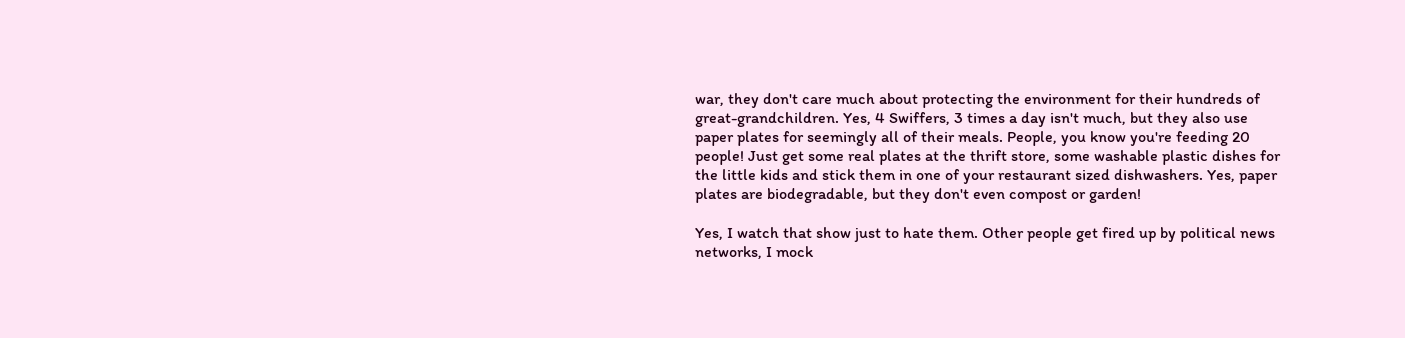war, they don't care much about protecting the environment for their hundreds of great-grandchildren. Yes, 4 Swiffers, 3 times a day isn't much, but they also use paper plates for seemingly all of their meals. People, you know you're feeding 20 people! Just get some real plates at the thrift store, some washable plastic dishes for the little kids and stick them in one of your restaurant sized dishwashers. Yes, paper plates are biodegradable, but they don't even compost or garden!

Yes, I watch that show just to hate them. Other people get fired up by political news networks, I mock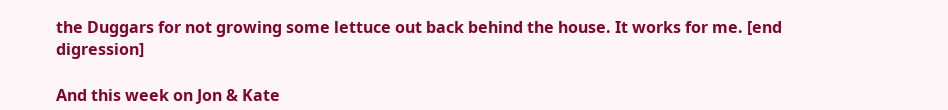the Duggars for not growing some lettuce out back behind the house. It works for me. [end digression]

And this week on Jon & Kate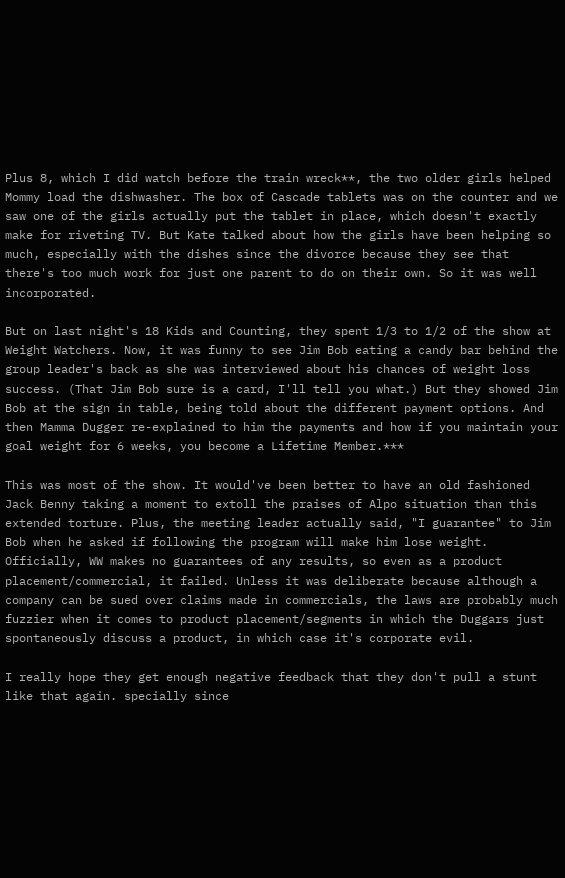Plus 8, which I did watch before the train wreck**, the two older girls helped Mommy load the dishwasher. The box of Cascade tablets was on the counter and we saw one of the girls actually put the tablet in place, which doesn't exactly make for riveting TV. But Kate talked about how the girls have been helping so much, especially with the dishes since the divorce because they see that there's too much work for just one parent to do on their own. So it was well incorporated.

But on last night's 18 Kids and Counting, they spent 1/3 to 1/2 of the show at Weight Watchers. Now, it was funny to see Jim Bob eating a candy bar behind the group leader's back as she was interviewed about his chances of weight loss success. (That Jim Bob sure is a card, I'll tell you what.) But they showed Jim Bob at the sign in table, being told about the different payment options. And then Mamma Dugger re-explained to him the payments and how if you maintain your goal weight for 6 weeks, you become a Lifetime Member.***

This was most of the show. It would've been better to have an old fashioned Jack Benny taking a moment to extoll the praises of Alpo situation than this extended torture. Plus, the meeting leader actually said, "I guarantee" to Jim Bob when he asked if following the program will make him lose weight. Officially, WW makes no guarantees of any results, so even as a product placement/commercial, it failed. Unless it was deliberate because although a company can be sued over claims made in commercials, the laws are probably much fuzzier when it comes to product placement/segments in which the Duggars just spontaneously discuss a product, in which case it's corporate evil.

I really hope they get enough negative feedback that they don't pull a stunt like that again. specially since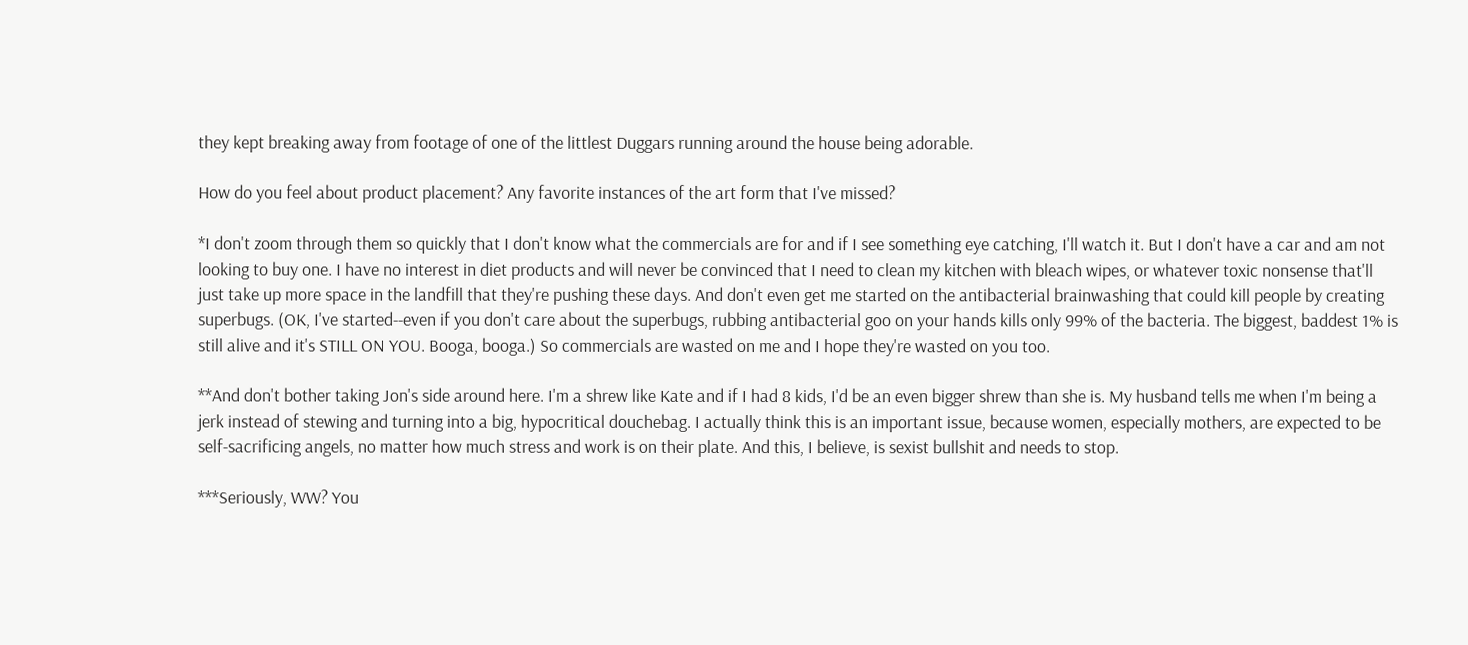they kept breaking away from footage of one of the littlest Duggars running around the house being adorable.

How do you feel about product placement? Any favorite instances of the art form that I've missed?

*I don't zoom through them so quickly that I don't know what the commercials are for and if I see something eye catching, I'll watch it. But I don't have a car and am not looking to buy one. I have no interest in diet products and will never be convinced that I need to clean my kitchen with bleach wipes, or whatever toxic nonsense that'll just take up more space in the landfill that they're pushing these days. And don't even get me started on the antibacterial brainwashing that could kill people by creating superbugs. (OK, I've started--even if you don't care about the superbugs, rubbing antibacterial goo on your hands kills only 99% of the bacteria. The biggest, baddest 1% is still alive and it's STILL ON YOU. Booga, booga.) So commercials are wasted on me and I hope they're wasted on you too.

**And don't bother taking Jon's side around here. I'm a shrew like Kate and if I had 8 kids, I'd be an even bigger shrew than she is. My husband tells me when I'm being a jerk instead of stewing and turning into a big, hypocritical douchebag. I actually think this is an important issue, because women, especially mothers, are expected to be self-sacrificing angels, no matter how much stress and work is on their plate. And this, I believe, is sexist bullshit and needs to stop.

***Seriously, WW? You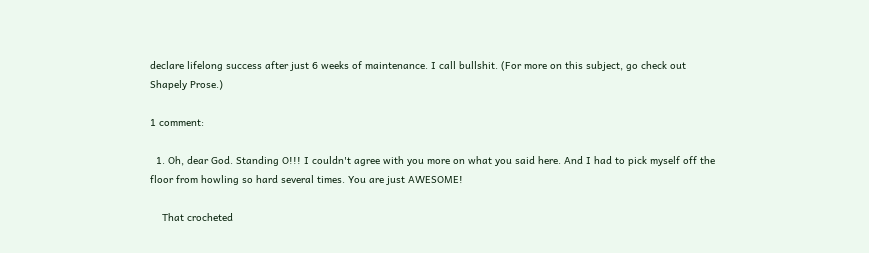declare lifelong success after just 6 weeks of maintenance. I call bullshit. (For more on this subject, go check out Shapely Prose.)

1 comment:

  1. Oh, dear God. Standing O!!! I couldn't agree with you more on what you said here. And I had to pick myself off the floor from howling so hard several times. You are just AWESOME!

    That crocheted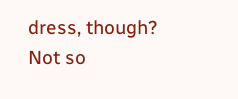dress, though? Not so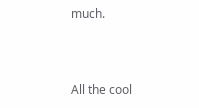much.



All the cool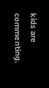kids are commenting.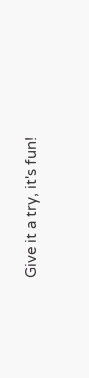Give it a try, it's fun!